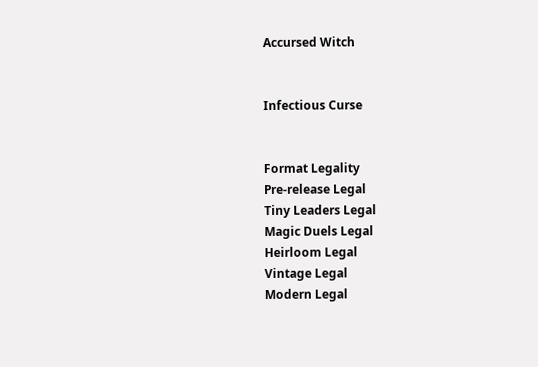Accursed Witch


Infectious Curse


Format Legality
Pre-release Legal
Tiny Leaders Legal
Magic Duels Legal
Heirloom Legal
Vintage Legal
Modern Legal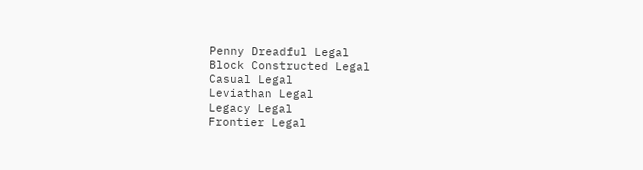Penny Dreadful Legal
Block Constructed Legal
Casual Legal
Leviathan Legal
Legacy Legal
Frontier Legal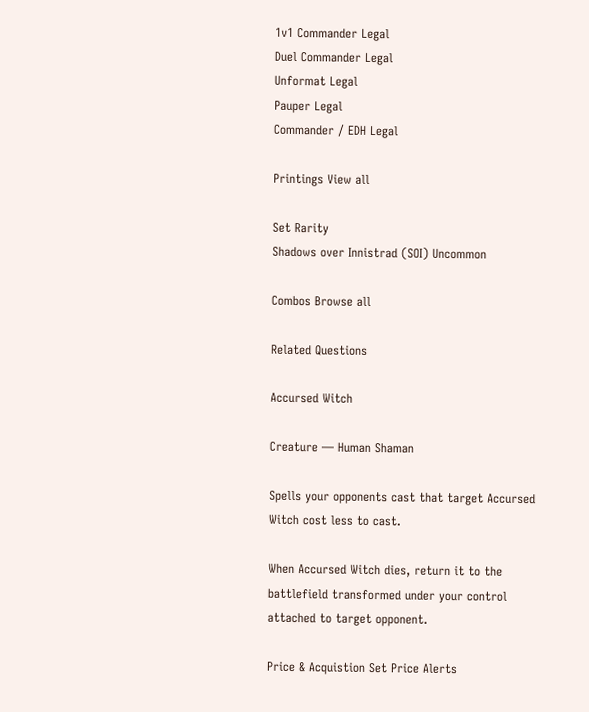1v1 Commander Legal
Duel Commander Legal
Unformat Legal
Pauper Legal
Commander / EDH Legal

Printings View all

Set Rarity
Shadows over Innistrad (SOI) Uncommon

Combos Browse all

Related Questions

Accursed Witch

Creature — Human Shaman

Spells your opponents cast that target Accursed Witch cost less to cast.

When Accursed Witch dies, return it to the battlefield transformed under your control attached to target opponent.

Price & Acquistion Set Price Alerts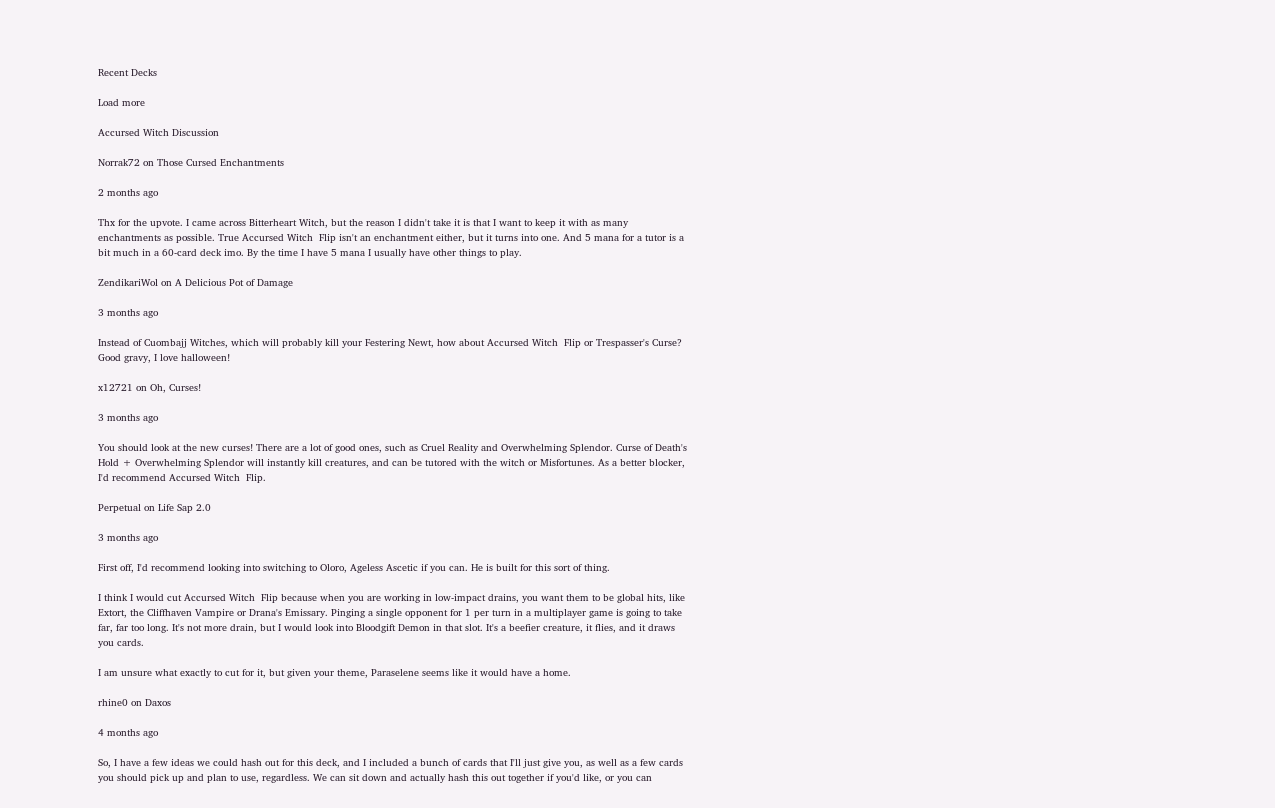Recent Decks

Load more

Accursed Witch Discussion

Norrak72 on Those Cursed Enchantments

2 months ago

Thx for the upvote. I came across Bitterheart Witch, but the reason I didn't take it is that I want to keep it with as many enchantments as possible. True Accursed Witch  Flip isn't an enchantment either, but it turns into one. And 5 mana for a tutor is a bit much in a 60-card deck imo. By the time I have 5 mana I usually have other things to play.

ZendikariWol on A Delicious Pot of Damage

3 months ago

Instead of Cuombajj Witches, which will probably kill your Festering Newt, how about Accursed Witch  Flip or Trespasser's Curse? Good gravy, I love halloween!

x12721 on Oh, Curses!

3 months ago

You should look at the new curses! There are a lot of good ones, such as Cruel Reality and Overwhelming Splendor. Curse of Death's Hold + Overwhelming Splendor will instantly kill creatures, and can be tutored with the witch or Misfortunes. As a better blocker, I'd recommend Accursed Witch  Flip.

Perpetual on Life Sap 2.0

3 months ago

First off, I'd recommend looking into switching to Oloro, Ageless Ascetic if you can. He is built for this sort of thing.

I think I would cut Accursed Witch  Flip because when you are working in low-impact drains, you want them to be global hits, like Extort, the Cliffhaven Vampire or Drana's Emissary. Pinging a single opponent for 1 per turn in a multiplayer game is going to take far, far too long. It's not more drain, but I would look into Bloodgift Demon in that slot. It's a beefier creature, it flies, and it draws you cards.

I am unsure what exactly to cut for it, but given your theme, Paraselene seems like it would have a home.

rhine0 on Daxos

4 months ago

So, I have a few ideas we could hash out for this deck, and I included a bunch of cards that I'll just give you, as well as a few cards you should pick up and plan to use, regardless. We can sit down and actually hash this out together if you'd like, or you can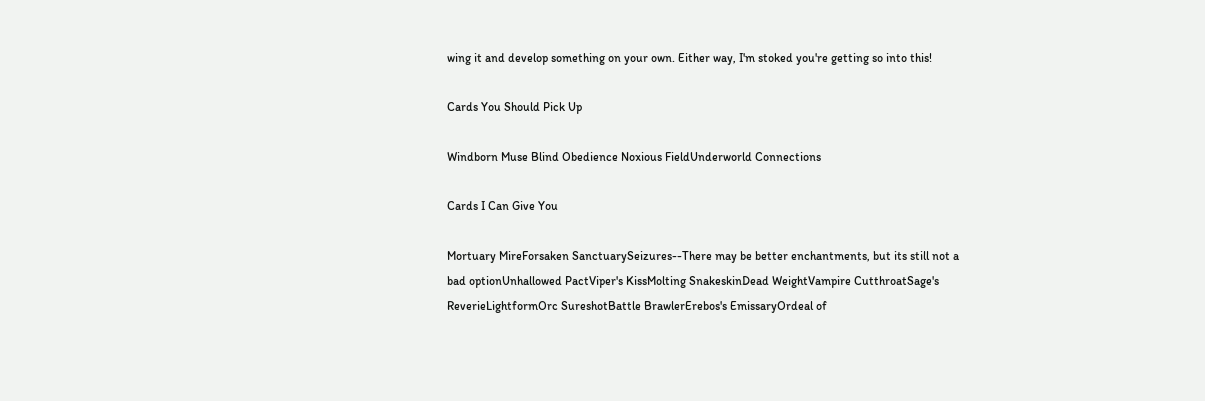wing it and develop something on your own. Either way, I'm stoked you're getting so into this!

Cards You Should Pick Up

Windborn Muse Blind Obedience Noxious FieldUnderworld Connections

Cards I Can Give You

Mortuary MireForsaken SanctuarySeizures--There may be better enchantments, but its still not a bad optionUnhallowed PactViper's KissMolting SnakeskinDead WeightVampire CutthroatSage's ReverieLightformOrc SureshotBattle BrawlerErebos's EmissaryOrdeal of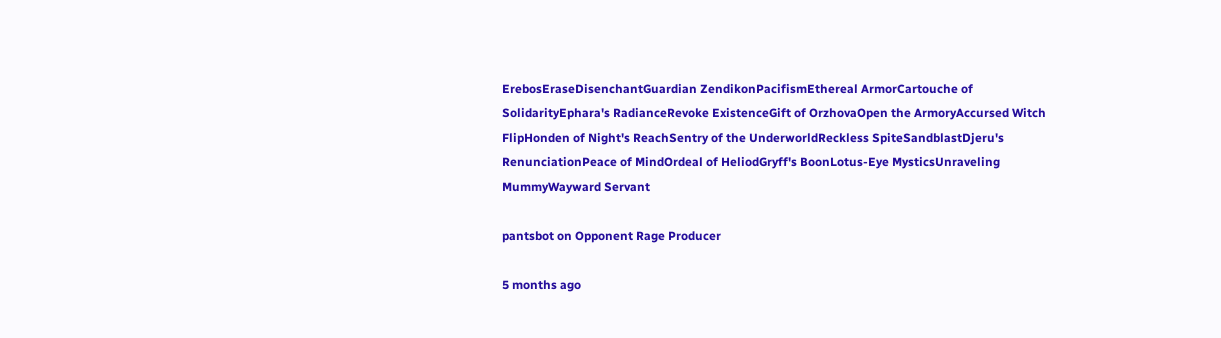ErebosEraseDisenchantGuardian ZendikonPacifismEthereal ArmorCartouche of SolidarityEphara's RadianceRevoke ExistenceGift of OrzhovaOpen the ArmoryAccursed Witch  FlipHonden of Night's ReachSentry of the UnderworldReckless SpiteSandblastDjeru's RenunciationPeace of MindOrdeal of HeliodGryff's BoonLotus-Eye MysticsUnraveling MummyWayward Servant

pantsbot on Opponent Rage Producer

5 months ago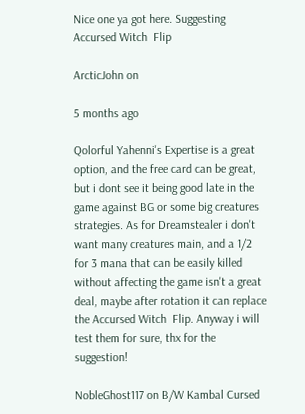Nice one ya got here. Suggesting Accursed Witch  Flip

ArcticJohn on

5 months ago

Qolorful Yahenni's Expertise is a great option, and the free card can be great, but i dont see it being good late in the game against BG or some big creatures strategies. As for Dreamstealer i don't want many creatures main, and a 1/2 for 3 mana that can be easily killed without affecting the game isn't a great deal, maybe after rotation it can replace the Accursed Witch  Flip. Anyway i will test them for sure, thx for the suggestion!

NobleGhost117 on B/W Kambal Cursed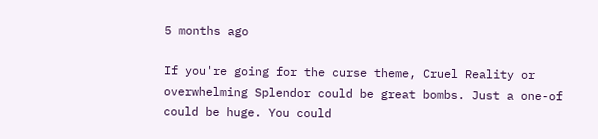5 months ago

If you're going for the curse theme, Cruel Reality or overwhelming Splendor could be great bombs. Just a one-of could be huge. You could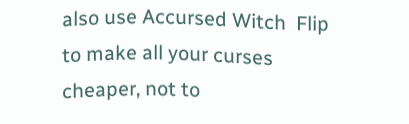also use Accursed Witch  Flip to make all your curses cheaper, not to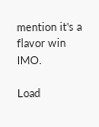mention it's a flavor win IMO.

Load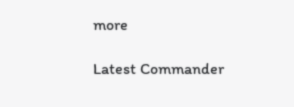more

Latest Commander